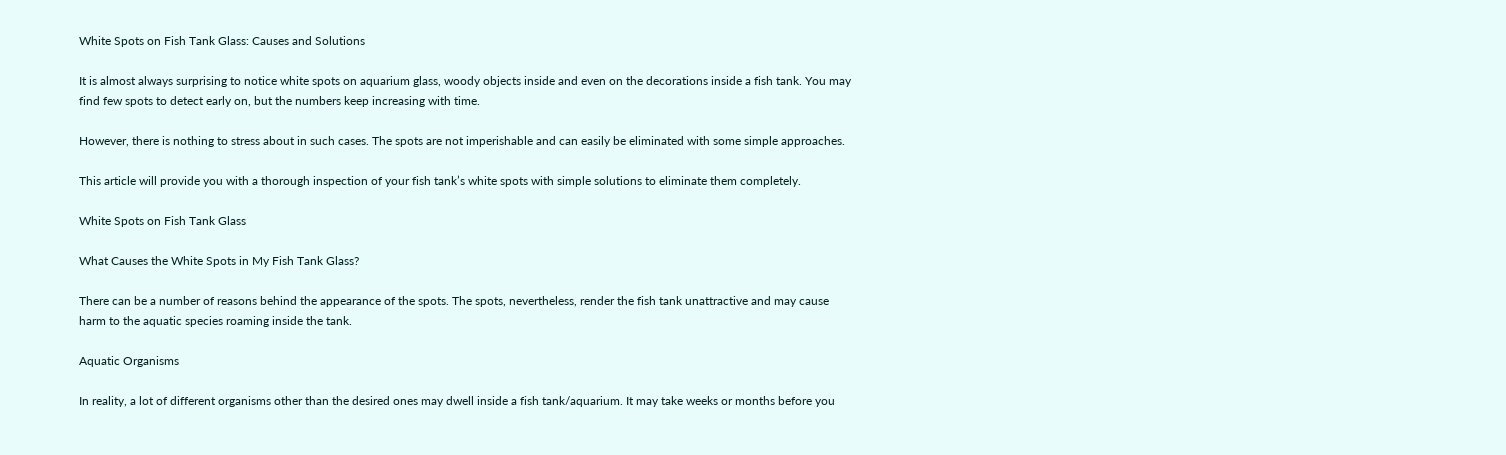White Spots on Fish Tank Glass: Causes and Solutions

It is almost always surprising to notice white spots on aquarium glass, woody objects inside and even on the decorations inside a fish tank. You may find few spots to detect early on, but the numbers keep increasing with time.

However, there is nothing to stress about in such cases. The spots are not imperishable and can easily be eliminated with some simple approaches.

This article will provide you with a thorough inspection of your fish tank’s white spots with simple solutions to eliminate them completely.

White Spots on Fish Tank Glass

What Causes the White Spots in My Fish Tank Glass?

There can be a number of reasons behind the appearance of the spots. The spots, nevertheless, render the fish tank unattractive and may cause harm to the aquatic species roaming inside the tank.

Aquatic Organisms

In reality, a lot of different organisms other than the desired ones may dwell inside a fish tank/aquarium. It may take weeks or months before you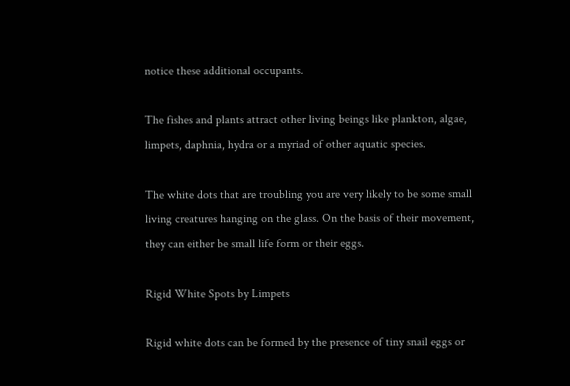notice these additional occupants.

The fishes and plants attract other living beings like plankton, algae, limpets, daphnia, hydra or a myriad of other aquatic species.

The white dots that are troubling you are very likely to be some small living creatures hanging on the glass. On the basis of their movement, they can either be small life form or their eggs.

Rigid White Spots by Limpets

Rigid white dots can be formed by the presence of tiny snail eggs or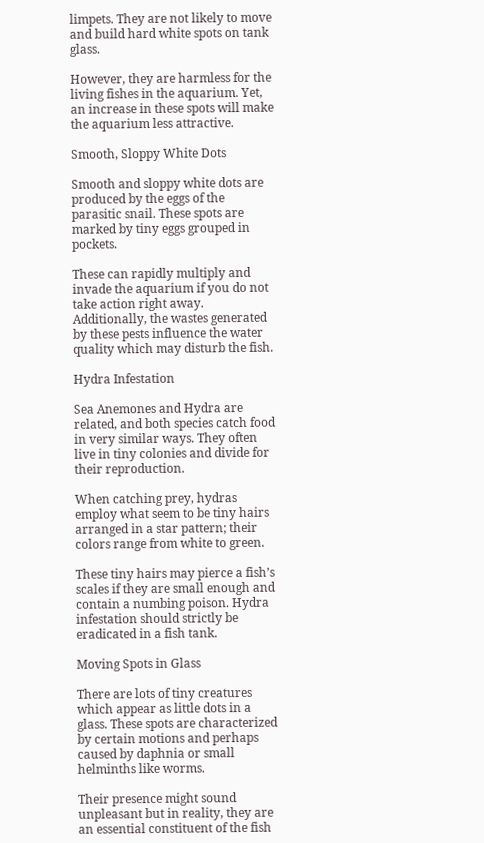limpets. They are not likely to move and build hard white spots on tank glass.

However, they are harmless for the living fishes in the aquarium. Yet, an increase in these spots will make the aquarium less attractive.

Smooth, Sloppy White Dots

Smooth and sloppy white dots are produced by the eggs of the parasitic snail. These spots are marked by tiny eggs grouped in pockets.

These can rapidly multiply and invade the aquarium if you do not take action right away. Additionally, the wastes generated by these pests influence the water quality which may disturb the fish.

Hydra Infestation

Sea Anemones and Hydra are related, and both species catch food in very similar ways. They often live in tiny colonies and divide for their reproduction.

When catching prey, hydras employ what seem to be tiny hairs arranged in a star pattern; their colors range from white to green.

These tiny hairs may pierce a fish’s scales if they are small enough and contain a numbing poison. Hydra infestation should strictly be eradicated in a fish tank.

Moving Spots in Glass

There are lots of tiny creatures which appear as little dots in a glass. These spots are characterized by certain motions and perhaps caused by daphnia or small helminths like worms.

Their presence might sound unpleasant but in reality, they are an essential constituent of the fish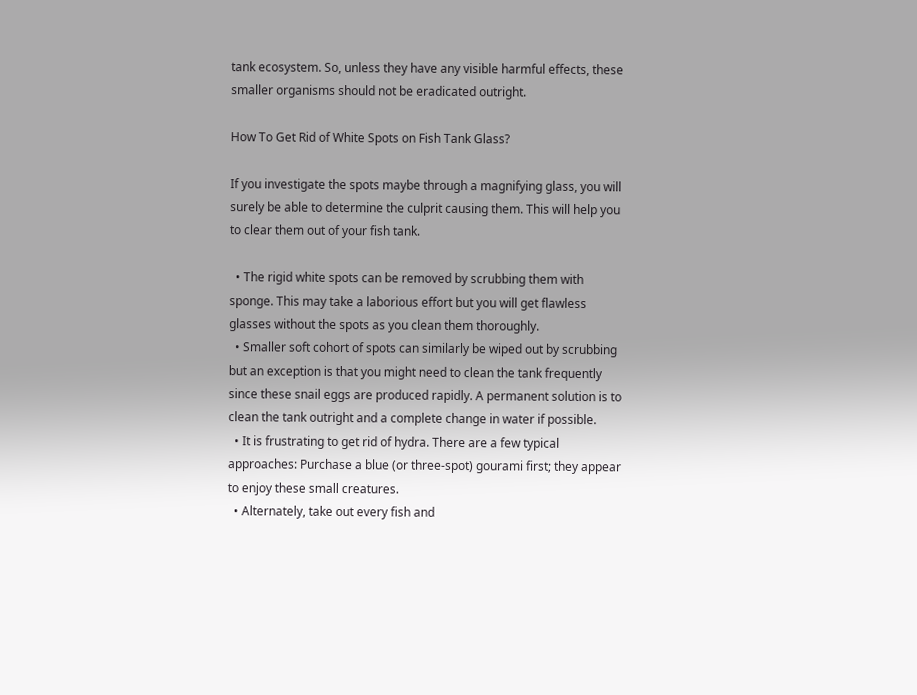tank ecosystem. So, unless they have any visible harmful effects, these smaller organisms should not be eradicated outright.

How To Get Rid of White Spots on Fish Tank Glass?

If you investigate the spots maybe through a magnifying glass, you will surely be able to determine the culprit causing them. This will help you to clear them out of your fish tank.

  • The rigid white spots can be removed by scrubbing them with sponge. This may take a laborious effort but you will get flawless glasses without the spots as you clean them thoroughly.
  • Smaller soft cohort of spots can similarly be wiped out by scrubbing but an exception is that you might need to clean the tank frequently since these snail eggs are produced rapidly. A permanent solution is to clean the tank outright and a complete change in water if possible.
  • It is frustrating to get rid of hydra. There are a few typical approaches: Purchase a blue (or three-spot) gourami first; they appear to enjoy these small creatures.
  • Alternately, take out every fish and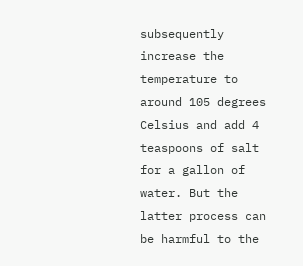subsequently increase the temperature to around 105 degrees Celsius and add 4 teaspoons of salt for a gallon of water. But the latter process can be harmful to the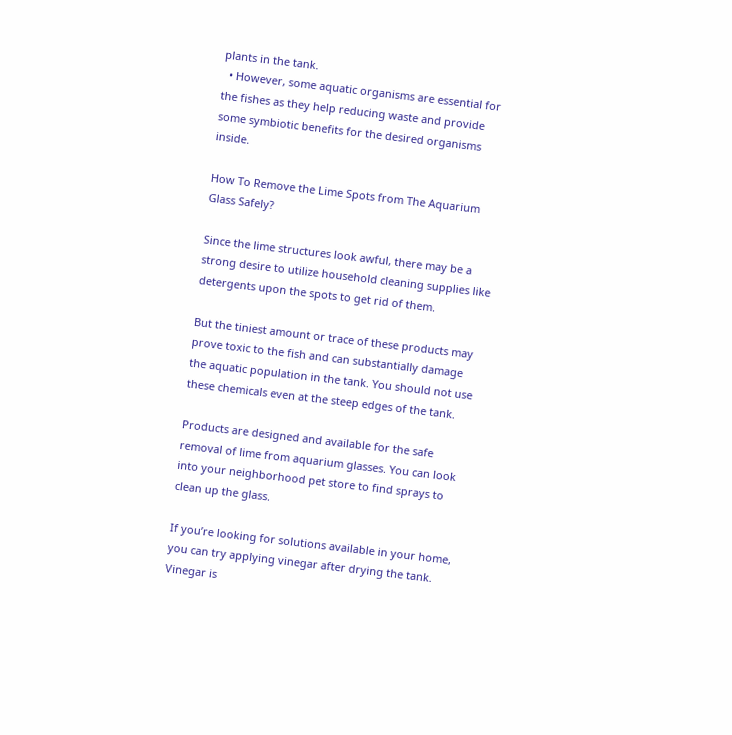plants in the tank.
  • However, some aquatic organisms are essential for the fishes as they help reducing waste and provide some symbiotic benefits for the desired organisms inside.

How To Remove the Lime Spots from The Aquarium Glass Safely?

Since the lime structures look awful, there may be a strong desire to utilize household cleaning supplies like detergents upon the spots to get rid of them.

But the tiniest amount or trace of these products may prove toxic to the fish and can substantially damage the aquatic population in the tank. You should not use these chemicals even at the steep edges of the tank.

Products are designed and available for the safe removal of lime from aquarium glasses. You can look into your neighborhood pet store to find sprays to clean up the glass.

If you’re looking for solutions available in your home, you can try applying vinegar after drying the tank. Vinegar is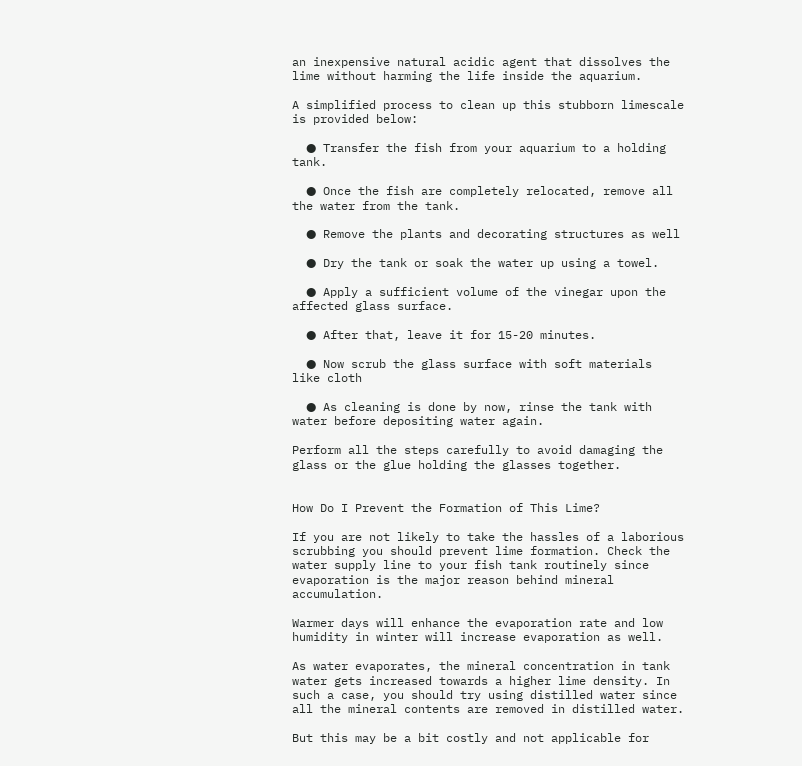an inexpensive natural acidic agent that dissolves the lime without harming the life inside the aquarium.

A simplified process to clean up this stubborn limescale is provided below:

  ● Transfer the fish from your aquarium to a holding tank.

  ● Once the fish are completely relocated, remove all the water from the tank.

  ● Remove the plants and decorating structures as well

  ● Dry the tank or soak the water up using a towel.

  ● Apply a sufficient volume of the vinegar upon the affected glass surface.

  ● After that, leave it for 15-20 minutes.

  ● Now scrub the glass surface with soft materials like cloth

  ● As cleaning is done by now, rinse the tank with water before depositing water again.

Perform all the steps carefully to avoid damaging the glass or the glue holding the glasses together.


How Do I Prevent the Formation of This Lime?

If you are not likely to take the hassles of a laborious scrubbing you should prevent lime formation. Check the water supply line to your fish tank routinely since evaporation is the major reason behind mineral accumulation.

Warmer days will enhance the evaporation rate and low humidity in winter will increase evaporation as well.

As water evaporates, the mineral concentration in tank water gets increased towards a higher lime density. In such a case, you should try using distilled water since all the mineral contents are removed in distilled water.

But this may be a bit costly and not applicable for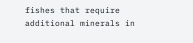fishes that require additional minerals in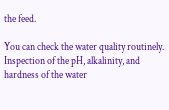the feed.

You can check the water quality routinely. Inspection of the pH, alkalinity, and hardness of the water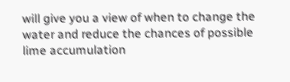will give you a view of when to change the water and reduce the chances of possible lime accumulation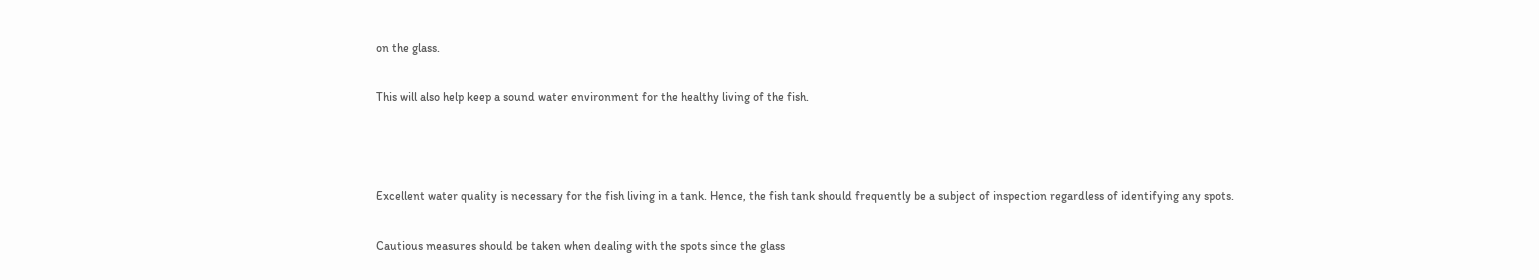on the glass.

This will also help keep a sound water environment for the healthy living of the fish.



Excellent water quality is necessary for the fish living in a tank. Hence, the fish tank should frequently be a subject of inspection regardless of identifying any spots.

Cautious measures should be taken when dealing with the spots since the glass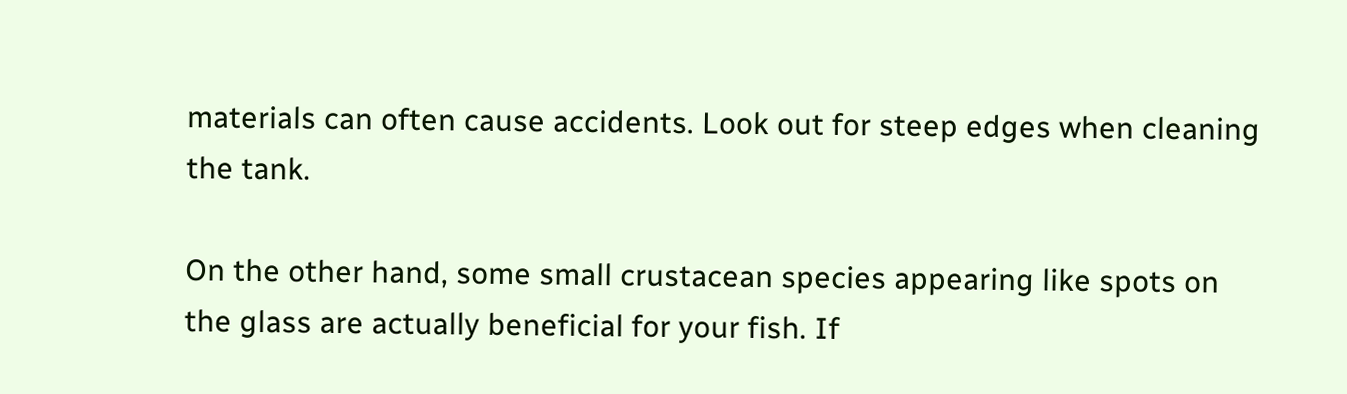materials can often cause accidents. Look out for steep edges when cleaning the tank.

On the other hand, some small crustacean species appearing like spots on the glass are actually beneficial for your fish. If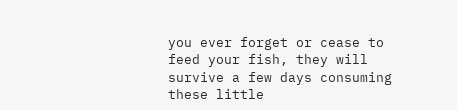you ever forget or cease to feed your fish, they will survive a few days consuming these little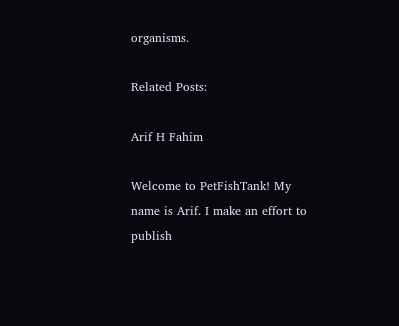organisms.

Related Posts:

Arif H Fahim

Welcome to PetFishTank! My name is Arif. I make an effort to publish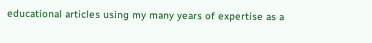educational articles using my many years of expertise as a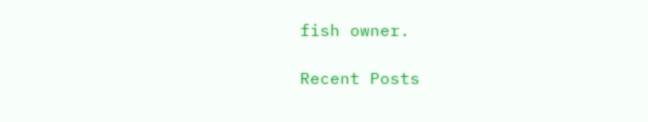fish owner.

Recent Posts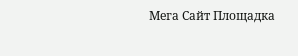Мега Сайт Площадка